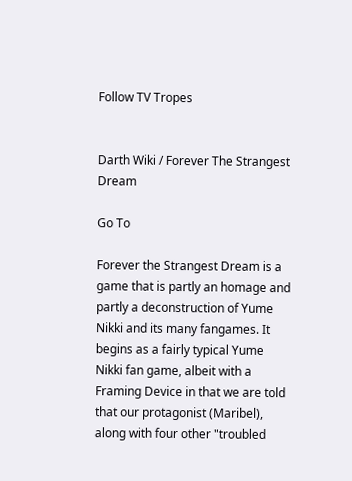Follow TV Tropes


Darth Wiki / Forever The Strangest Dream

Go To

Forever the Strangest Dream is a game that is partly an homage and partly a deconstruction of Yume Nikki and its many fangames. It begins as a fairly typical Yume Nikki fan game, albeit with a Framing Device in that we are told that our protagonist (Maribel), along with four other "troubled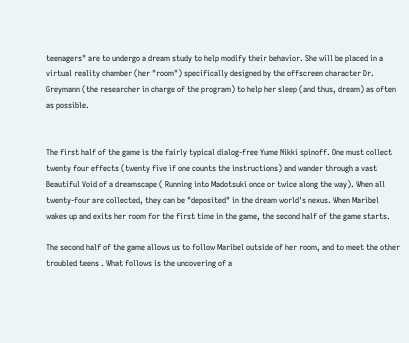teenagers" are to undergo a dream study to help modify their behavior. She will be placed in a virtual reality chamber (her "room") specifically designed by the offscreen character Dr. Greymann (the researcher in charge of the program) to help her sleep (and thus, dream) as often as possible.


The first half of the game is the fairly typical dialog-free Yume Nikki spinoff. One must collect twenty four effects (twenty five if one counts the instructions) and wander through a vast Beautiful Void of a dreamscape ( Running into Madotsuki once or twice along the way). When all twenty-four are collected, they can be "deposited" in the dream world's nexus. When Maribel wakes up and exits her room for the first time in the game, the second half of the game starts.

The second half of the game allows us to follow Maribel outside of her room, and to meet the other troubled teens . What follows is the uncovering of a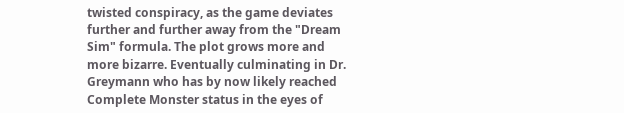twisted conspiracy, as the game deviates further and further away from the "Dream Sim" formula. The plot grows more and more bizarre. Eventually culminating in Dr. Greymann who has by now likely reached Complete Monster status in the eyes of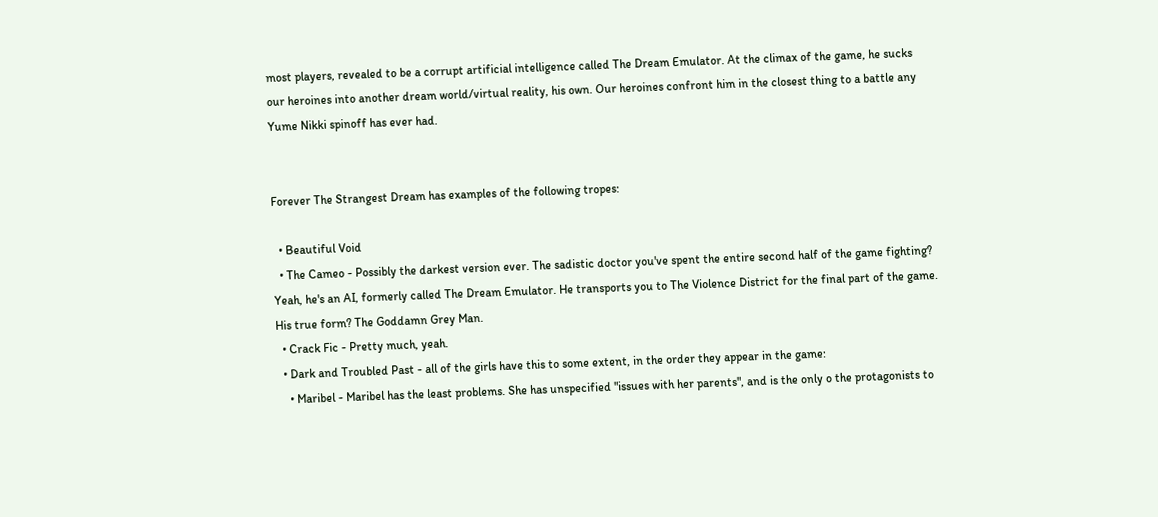most players, revealed to be a corrupt artificial intelligence called The Dream Emulator. At the climax of the game, he sucks our heroines into another dream world/virtual reality, his own. Our heroines confront him in the closest thing to a battle any Yume Nikki spinoff has ever had.


Forever The Strangest Dream has examples of the following tropes:

  • Beautiful Void
  • The Cameo - Possibly the darkest version ever. The sadistic doctor you've spent the entire second half of the game fighting? Yeah, he's an AI, formerly called The Dream Emulator. He transports you to The Violence District for the final part of the game. His true form? The Goddamn Grey Man.
  • Crack Fic - Pretty much, yeah.
  • Dark and Troubled Past - all of the girls have this to some extent, in the order they appear in the game:
    • Maribel - Maribel has the least problems. She has unspecified "issues with her parents", and is the only o the protagonists to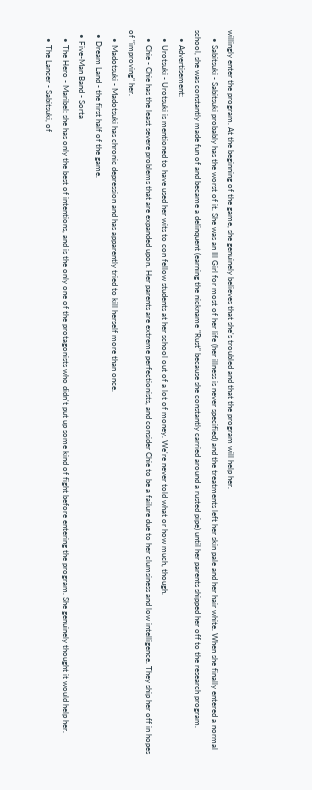willingly enter the program. At the beginning of the game, she genuinely believes that she's troubled and that the program will help her.
    • Sabitsuki - Sabitsuki probably has the worst of it. She was an Ill Girl for most of her life (her illness is never specified) and the treatments left her skin pale and her hair white. When she finally entered a normal school, she was constantly made fun of and became a delinquent (earning the nickname "Rust" because she constantly carried around a rusted pipe) until her parents shipped her off to the research program.
    • Advertisement:
    • Urotsuki - Urotsuki is mentioned to have used her wits to con fellow students at her school out of a lot of money. We're never told what or how much, though.
    • Chie - Chie has the least severe problems that are expanded upon. Her parents are extreme perfectionists, and consider Chie to be a failure due to her clumsiness and low intelligence. They ship her off in hopes of "improving" her.
    • Madotsuki - Madotsuki has chronic depression and has apparently tried to kill herself more than once.
  • Dream Land - the first half of the game.
  • Five-Man Band - Sorta
    • The Hero - Maribel: she has only the best of intentions, and is the only one of the protagonists who didn't put up some kind of fight before entering the program. She genuinely thought it would help her.
    • The Lancer - Sabitsuki, of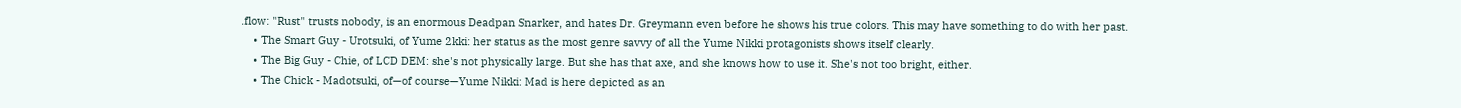.flow: "Rust" trusts nobody, is an enormous Deadpan Snarker, and hates Dr. Greymann even before he shows his true colors. This may have something to do with her past.
    • The Smart Guy - Urotsuki, of Yume 2kki: her status as the most genre savvy of all the Yume Nikki protagonists shows itself clearly.
    • The Big Guy - Chie, of LCD DEM: she's not physically large. But she has that axe, and she knows how to use it. She's not too bright, either.
    • The Chick - Madotsuki, of—of course—Yume Nikki: Mad is here depicted as an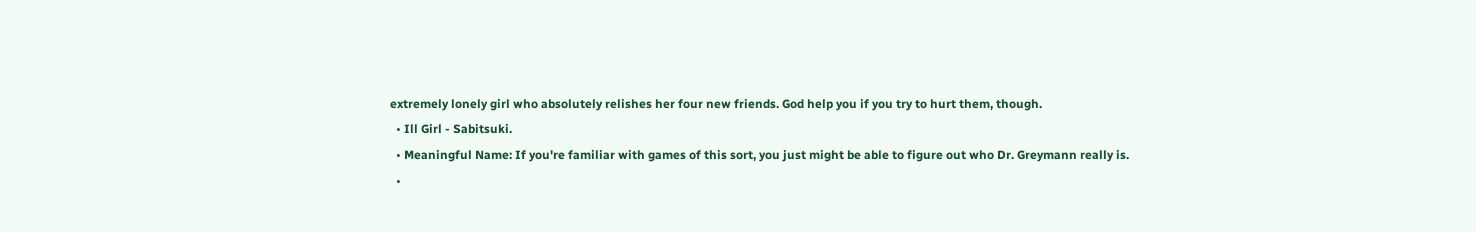extremely lonely girl who absolutely relishes her four new friends. God help you if you try to hurt them, though.
  • Ill Girl - Sabitsuki.
  • Meaningful Name: If you're familiar with games of this sort, you just might be able to figure out who Dr. Greymann really is.
  •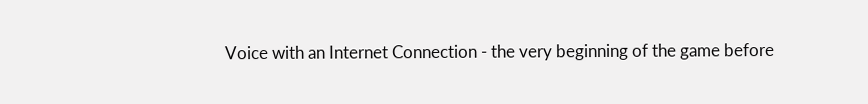Voice with an Internet Connection - the very beginning of the game before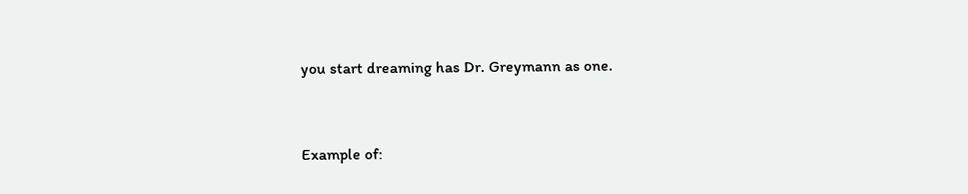you start dreaming has Dr. Greymann as one.


Example of: